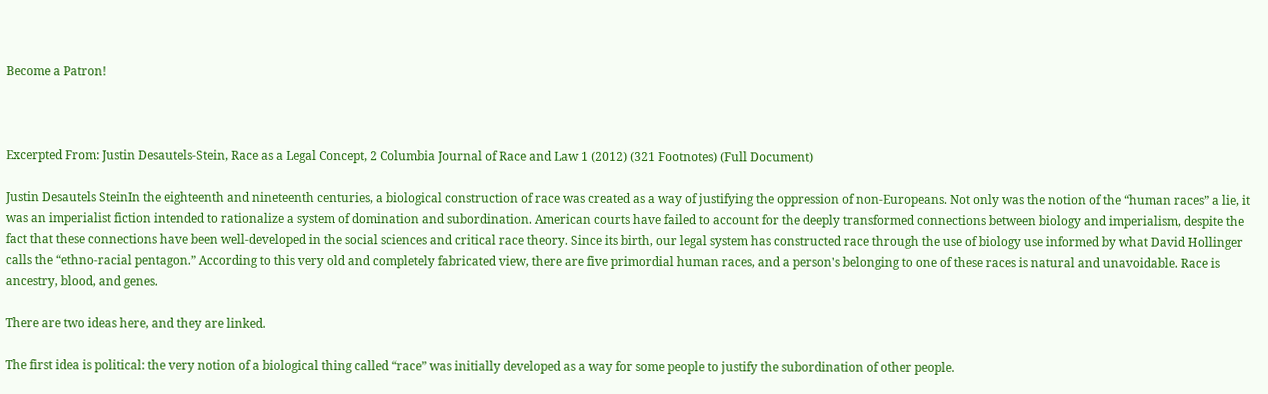Become a Patron!



Excerpted From: Justin Desautels-Stein, Race as a Legal Concept, 2 Columbia Journal of Race and Law 1 (2012) (321 Footnotes) (Full Document)

Justin Desautels SteinIn the eighteenth and nineteenth centuries, a biological construction of race was created as a way of justifying the oppression of non-Europeans. Not only was the notion of the “human races” a lie, it was an imperialist fiction intended to rationalize a system of domination and subordination. American courts have failed to account for the deeply transformed connections between biology and imperialism, despite the fact that these connections have been well-developed in the social sciences and critical race theory. Since its birth, our legal system has constructed race through the use of biology use informed by what David Hollinger calls the “ethno-racial pentagon.” According to this very old and completely fabricated view, there are five primordial human races, and a person's belonging to one of these races is natural and unavoidable. Race is ancestry, blood, and genes.

There are two ideas here, and they are linked.

The first idea is political: the very notion of a biological thing called “race” was initially developed as a way for some people to justify the subordination of other people.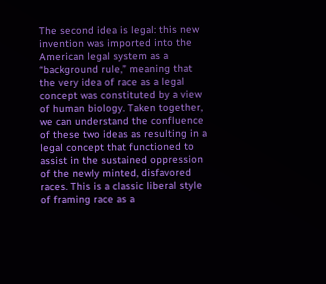The second idea is legal: this new invention was imported into the American legal system as a “background rule,” meaning that the very idea of race as a legal concept was constituted by a view of human biology. Taken together, we can understand the confluence of these two ideas as resulting in a legal concept that functioned to assist in the sustained oppression of the newly minted, disfavored races. This is a classic liberal style of framing race as a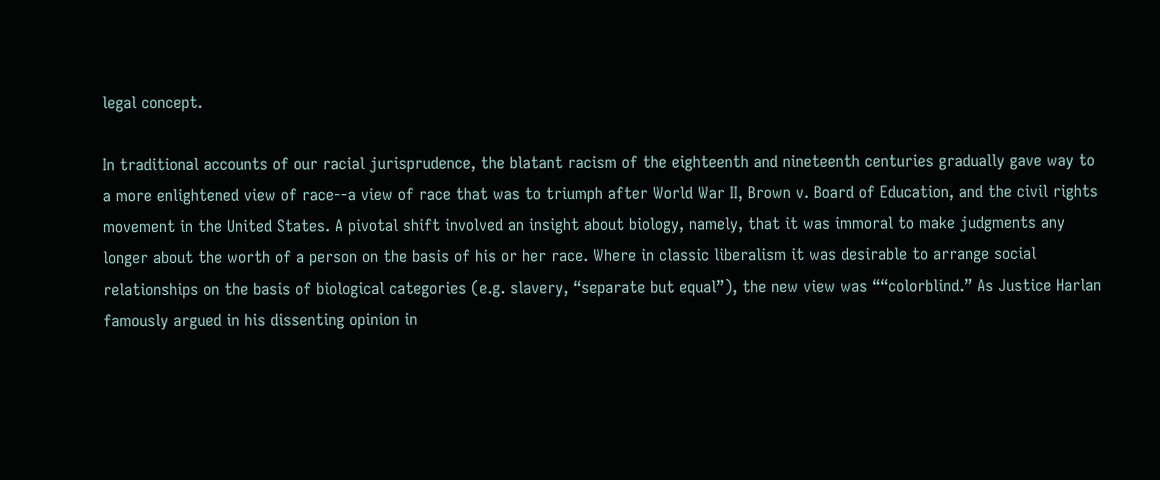legal concept.

In traditional accounts of our racial jurisprudence, the blatant racism of the eighteenth and nineteenth centuries gradually gave way to a more enlightened view of race--a view of race that was to triumph after World War II, Brown v. Board of Education, and the civil rights movement in the United States. A pivotal shift involved an insight about biology, namely, that it was immoral to make judgments any longer about the worth of a person on the basis of his or her race. Where in classic liberalism it was desirable to arrange social relationships on the basis of biological categories (e.g. slavery, “separate but equal”), the new view was ““colorblind.” As Justice Harlan famously argued in his dissenting opinion in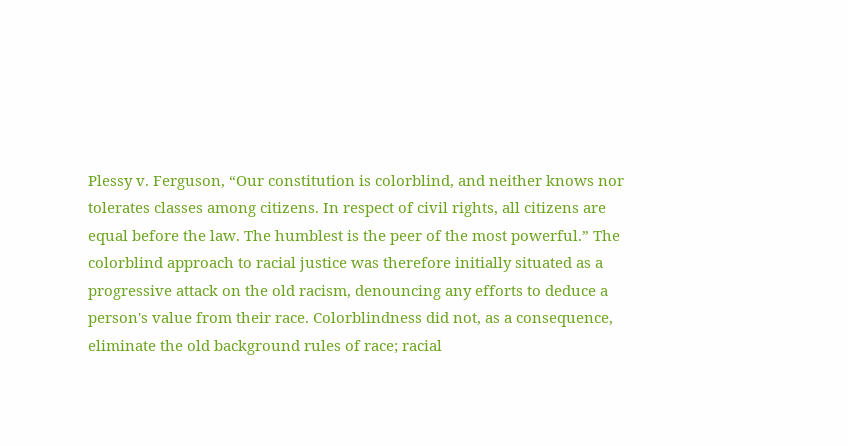Plessy v. Ferguson, “Our constitution is colorblind, and neither knows nor tolerates classes among citizens. In respect of civil rights, all citizens are equal before the law. The humblest is the peer of the most powerful.” The colorblind approach to racial justice was therefore initially situated as a progressive attack on the old racism, denouncing any efforts to deduce a person's value from their race. Colorblindness did not, as a consequence, eliminate the old background rules of race; racial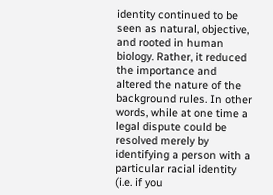identity continued to be seen as natural, objective, and rooted in human biology. Rather, it reduced the importance and altered the nature of the background rules. In other words, while at one time a legal dispute could be resolved merely by identifying a person with a particular racial identity (i.e. if you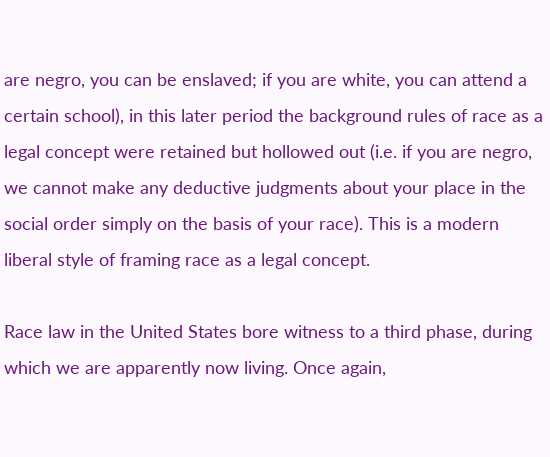are negro, you can be enslaved; if you are white, you can attend a certain school), in this later period the background rules of race as a legal concept were retained but hollowed out (i.e. if you are negro, we cannot make any deductive judgments about your place in the social order simply on the basis of your race). This is a modern liberal style of framing race as a legal concept.

Race law in the United States bore witness to a third phase, during which we are apparently now living. Once again,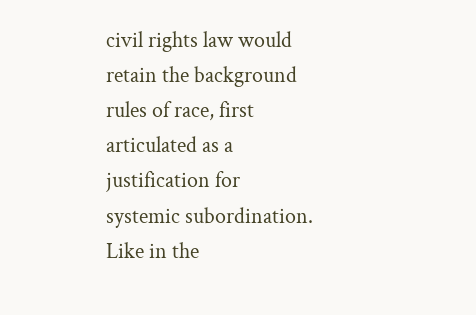civil rights law would retain the background rules of race, first articulated as a justification for systemic subordination. Like in the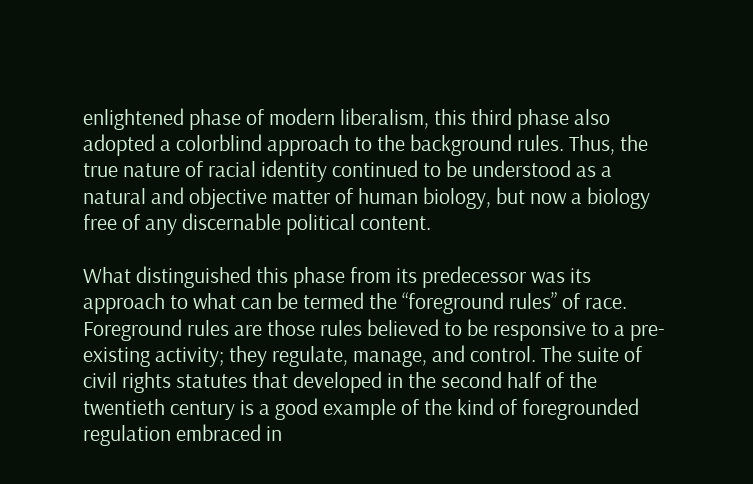enlightened phase of modern liberalism, this third phase also adopted a colorblind approach to the background rules. Thus, the true nature of racial identity continued to be understood as a natural and objective matter of human biology, but now a biology free of any discernable political content.

What distinguished this phase from its predecessor was its approach to what can be termed the “foreground rules” of race. Foreground rules are those rules believed to be responsive to a pre-existing activity; they regulate, manage, and control. The suite of civil rights statutes that developed in the second half of the twentieth century is a good example of the kind of foregrounded regulation embraced in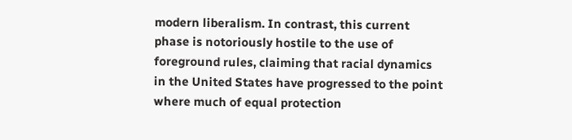modern liberalism. In contrast, this current phase is notoriously hostile to the use of foreground rules, claiming that racial dynamics in the United States have progressed to the point where much of equal protection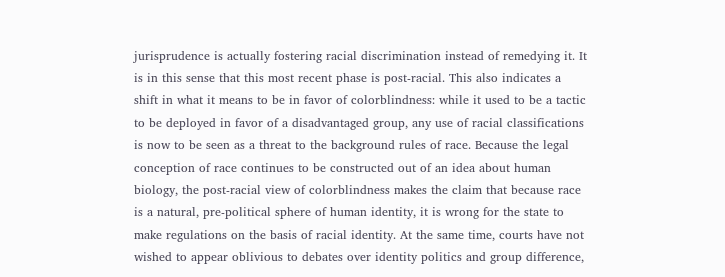jurisprudence is actually fostering racial discrimination instead of remedying it. It is in this sense that this most recent phase is post-racial. This also indicates a shift in what it means to be in favor of colorblindness: while it used to be a tactic to be deployed in favor of a disadvantaged group, any use of racial classifications is now to be seen as a threat to the background rules of race. Because the legal conception of race continues to be constructed out of an idea about human biology, the post-racial view of colorblindness makes the claim that because race is a natural, pre-political sphere of human identity, it is wrong for the state to make regulations on the basis of racial identity. At the same time, courts have not wished to appear oblivious to debates over identity politics and group difference,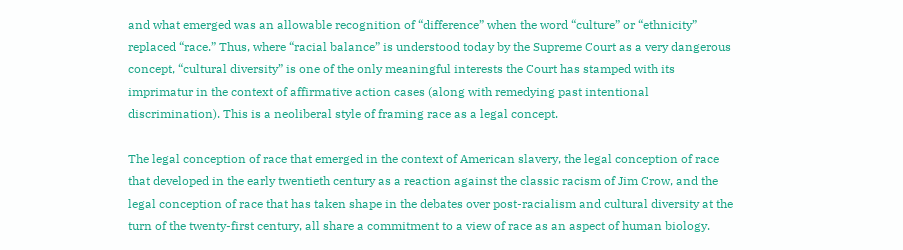and what emerged was an allowable recognition of “difference” when the word “culture” or “ethnicity” replaced “race.” Thus, where “racial balance” is understood today by the Supreme Court as a very dangerous concept, “cultural diversity” is one of the only meaningful interests the Court has stamped with its imprimatur in the context of affirmative action cases (along with remedying past intentional discrimination). This is a neoliberal style of framing race as a legal concept.

The legal conception of race that emerged in the context of American slavery, the legal conception of race that developed in the early twentieth century as a reaction against the classic racism of Jim Crow, and the legal conception of race that has taken shape in the debates over post-racialism and cultural diversity at the turn of the twenty-first century, all share a commitment to a view of race as an aspect of human biology.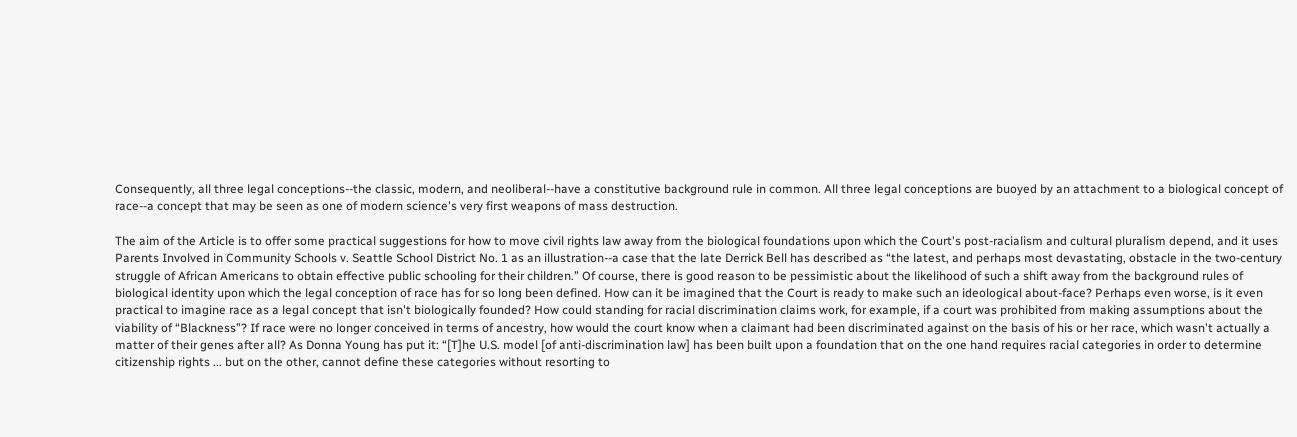Consequently, all three legal conceptions--the classic, modern, and neoliberal--have a constitutive background rule in common. All three legal conceptions are buoyed by an attachment to a biological concept of race--a concept that may be seen as one of modern science's very first weapons of mass destruction.

The aim of the Article is to offer some practical suggestions for how to move civil rights law away from the biological foundations upon which the Court's post-racialism and cultural pluralism depend, and it uses Parents Involved in Community Schools v. Seattle School District No. 1 as an illustration--a case that the late Derrick Bell has described as “the latest, and perhaps most devastating, obstacle in the two-century struggle of African Americans to obtain effective public schooling for their children.” Of course, there is good reason to be pessimistic about the likelihood of such a shift away from the background rules of biological identity upon which the legal conception of race has for so long been defined. How can it be imagined that the Court is ready to make such an ideological about-face? Perhaps even worse, is it even practical to imagine race as a legal concept that isn't biologically founded? How could standing for racial discrimination claims work, for example, if a court was prohibited from making assumptions about the viability of “Blackness”? If race were no longer conceived in terms of ancestry, how would the court know when a claimant had been discriminated against on the basis of his or her race, which wasn't actually a matter of their genes after all? As Donna Young has put it: “[T]he U.S. model [of anti-discrimination law] has been built upon a foundation that on the one hand requires racial categories in order to determine citizenship rights ... but on the other, cannot define these categories without resorting to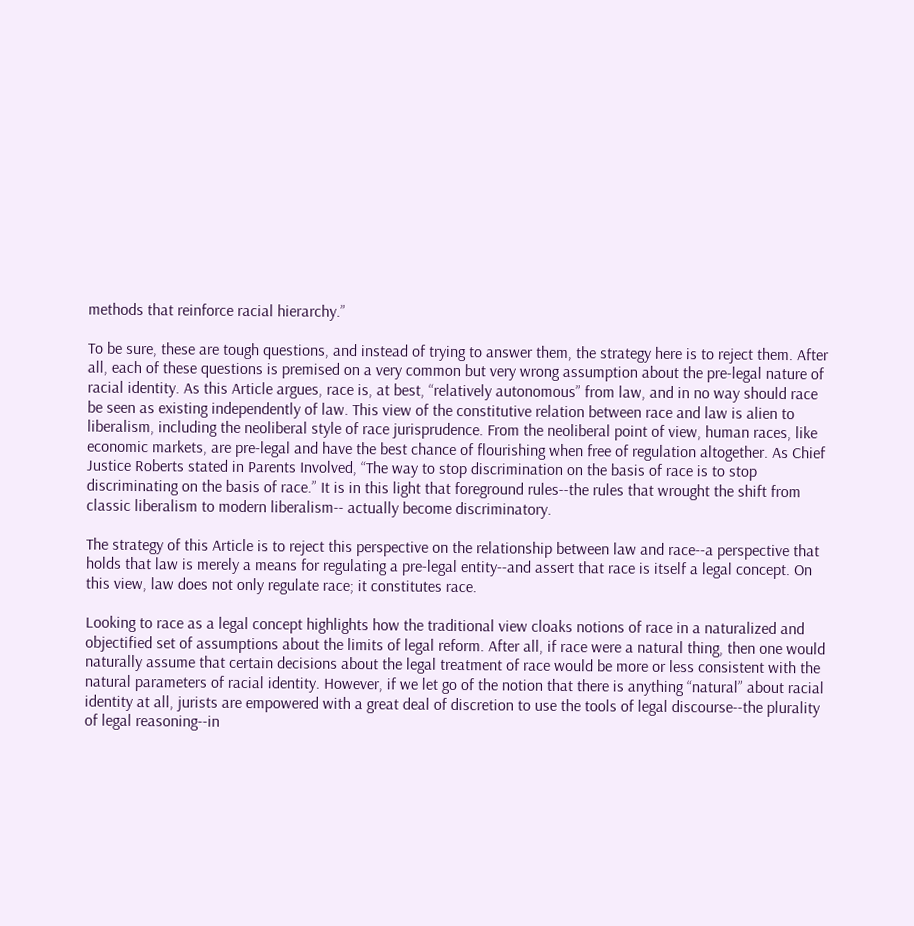methods that reinforce racial hierarchy.”

To be sure, these are tough questions, and instead of trying to answer them, the strategy here is to reject them. After all, each of these questions is premised on a very common but very wrong assumption about the pre-legal nature of racial identity. As this Article argues, race is, at best, “relatively autonomous” from law, and in no way should race be seen as existing independently of law. This view of the constitutive relation between race and law is alien to liberalism, including the neoliberal style of race jurisprudence. From the neoliberal point of view, human races, like economic markets, are pre-legal and have the best chance of flourishing when free of regulation altogether. As Chief Justice Roberts stated in Parents Involved, “The way to stop discrimination on the basis of race is to stop discriminating on the basis of race.” It is in this light that foreground rules--the rules that wrought the shift from classic liberalism to modern liberalism-- actually become discriminatory.

The strategy of this Article is to reject this perspective on the relationship between law and race--a perspective that holds that law is merely a means for regulating a pre-legal entity--and assert that race is itself a legal concept. On this view, law does not only regulate race; it constitutes race.

Looking to race as a legal concept highlights how the traditional view cloaks notions of race in a naturalized and objectified set of assumptions about the limits of legal reform. After all, if race were a natural thing, then one would naturally assume that certain decisions about the legal treatment of race would be more or less consistent with the natural parameters of racial identity. However, if we let go of the notion that there is anything “natural” about racial identity at all, jurists are empowered with a great deal of discretion to use the tools of legal discourse--the plurality of legal reasoning--in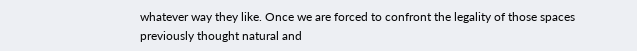whatever way they like. Once we are forced to confront the legality of those spaces previously thought natural and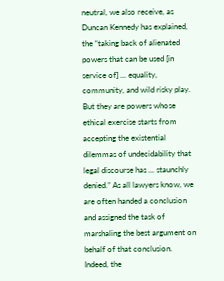neutral, we also receive, as Duncan Kennedy has explained, the “taking back of alienated powers that can be used [in service of] ... equality, community, and wild risky play. But they are powers whose ethical exercise starts from accepting the existential dilemmas of undecidability that legal discourse has ... staunchly denied.” As all lawyers know, we are often handed a conclusion and assigned the task of marshaling the best argument on behalf of that conclusion. Indeed, the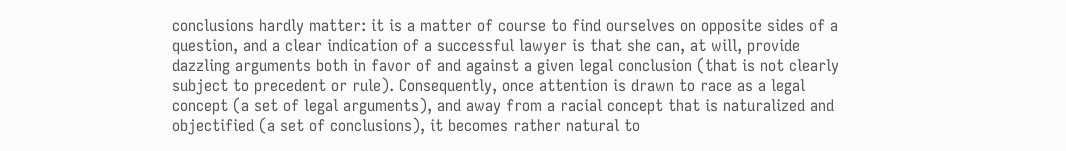conclusions hardly matter: it is a matter of course to find ourselves on opposite sides of a question, and a clear indication of a successful lawyer is that she can, at will, provide dazzling arguments both in favor of and against a given legal conclusion (that is not clearly subject to precedent or rule). Consequently, once attention is drawn to race as a legal concept (a set of legal arguments), and away from a racial concept that is naturalized and objectified (a set of conclusions), it becomes rather natural to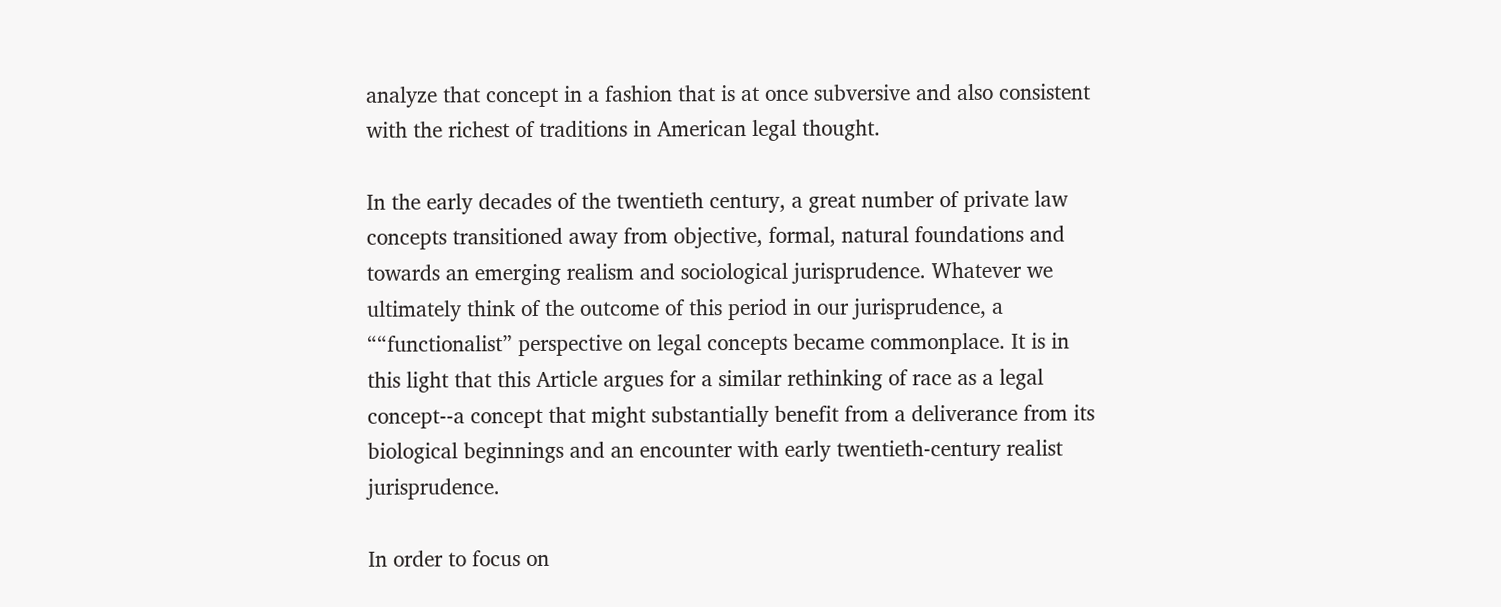analyze that concept in a fashion that is at once subversive and also consistent with the richest of traditions in American legal thought.

In the early decades of the twentieth century, a great number of private law concepts transitioned away from objective, formal, natural foundations and towards an emerging realism and sociological jurisprudence. Whatever we ultimately think of the outcome of this period in our jurisprudence, a ““functionalist” perspective on legal concepts became commonplace. It is in this light that this Article argues for a similar rethinking of race as a legal concept--a concept that might substantially benefit from a deliverance from its biological beginnings and an encounter with early twentieth-century realist jurisprudence.

In order to focus on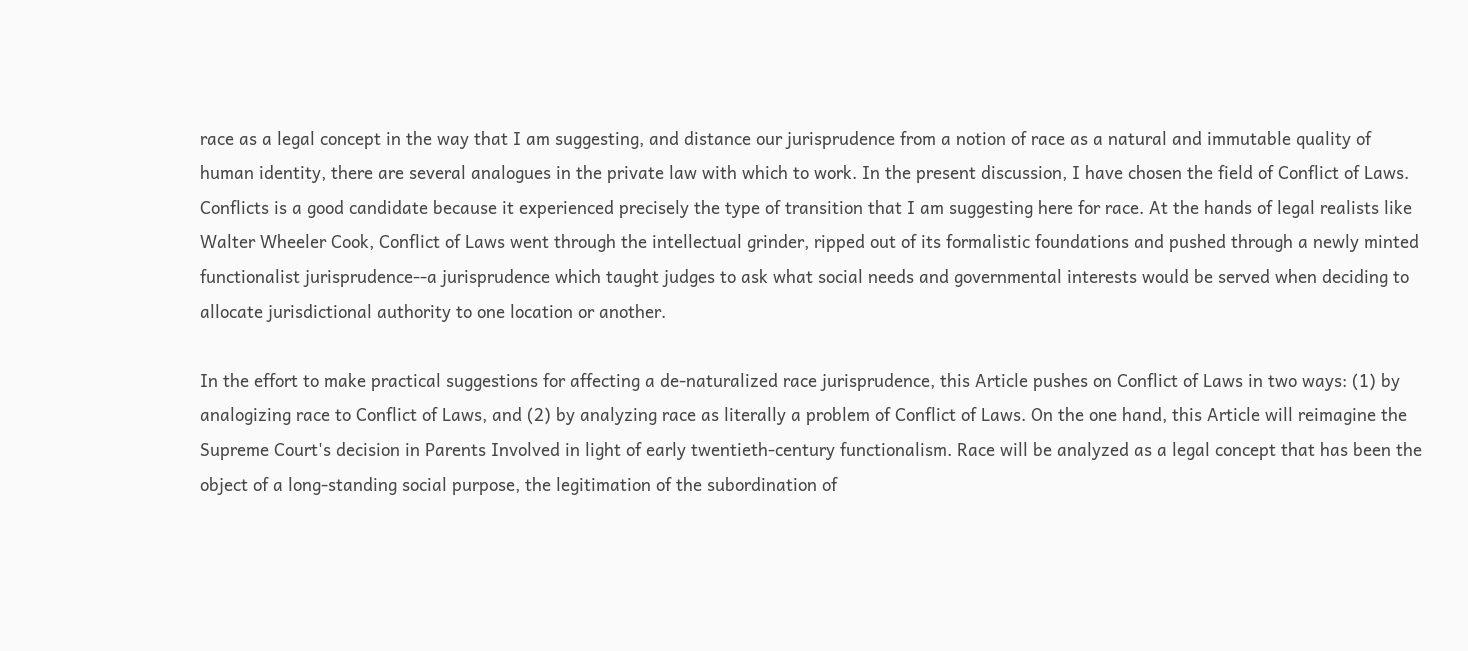race as a legal concept in the way that I am suggesting, and distance our jurisprudence from a notion of race as a natural and immutable quality of human identity, there are several analogues in the private law with which to work. In the present discussion, I have chosen the field of Conflict of Laws. Conflicts is a good candidate because it experienced precisely the type of transition that I am suggesting here for race. At the hands of legal realists like Walter Wheeler Cook, Conflict of Laws went through the intellectual grinder, ripped out of its formalistic foundations and pushed through a newly minted functionalist jurisprudence--a jurisprudence which taught judges to ask what social needs and governmental interests would be served when deciding to allocate jurisdictional authority to one location or another.

In the effort to make practical suggestions for affecting a de-naturalized race jurisprudence, this Article pushes on Conflict of Laws in two ways: (1) by analogizing race to Conflict of Laws, and (2) by analyzing race as literally a problem of Conflict of Laws. On the one hand, this Article will reimagine the Supreme Court's decision in Parents Involved in light of early twentieth-century functionalism. Race will be analyzed as a legal concept that has been the object of a long-standing social purpose, the legitimation of the subordination of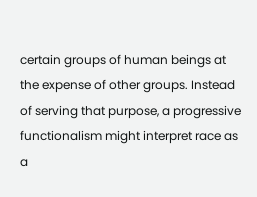certain groups of human beings at the expense of other groups. Instead of serving that purpose, a progressive functionalism might interpret race as a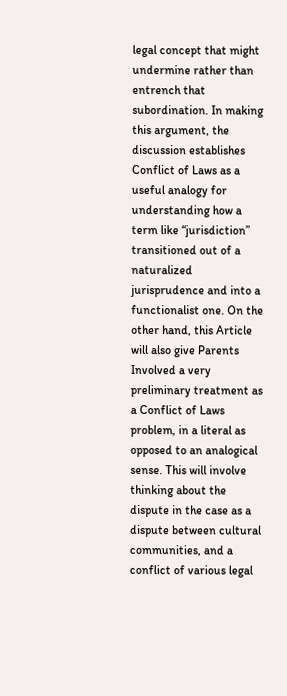legal concept that might undermine rather than entrench that subordination. In making this argument, the discussion establishes Conflict of Laws as a useful analogy for understanding how a term like “jurisdiction” transitioned out of a naturalized jurisprudence and into a functionalist one. On the other hand, this Article will also give Parents Involved a very preliminary treatment as a Conflict of Laws problem, in a literal as opposed to an analogical sense. This will involve thinking about the dispute in the case as a dispute between cultural communities, and a conflict of various legal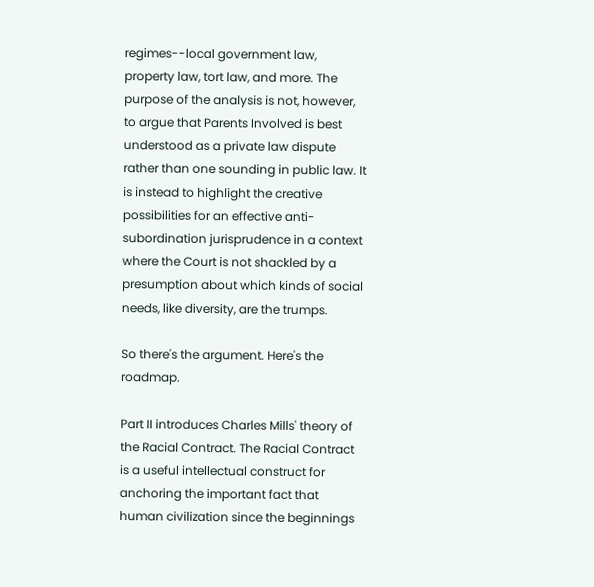regimes--local government law, property law, tort law, and more. The purpose of the analysis is not, however, to argue that Parents Involved is best understood as a private law dispute rather than one sounding in public law. It is instead to highlight the creative possibilities for an effective anti-subordination jurisprudence in a context where the Court is not shackled by a presumption about which kinds of social needs, like diversity, are the trumps.

So there's the argument. Here's the roadmap.

Part II introduces Charles Mills' theory of the Racial Contract. The Racial Contract is a useful intellectual construct for anchoring the important fact that human civilization since the beginnings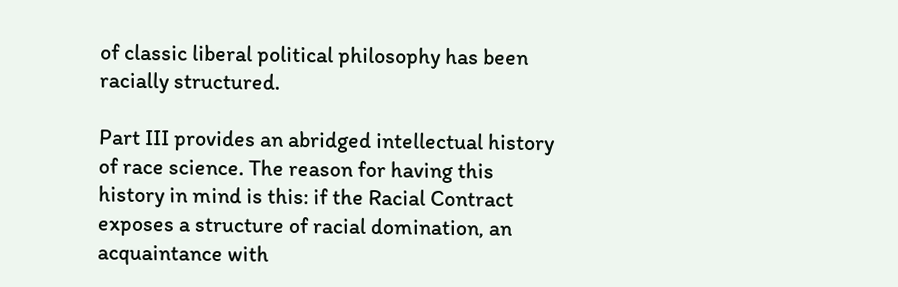of classic liberal political philosophy has been racially structured.

Part III provides an abridged intellectual history of race science. The reason for having this history in mind is this: if the Racial Contract exposes a structure of racial domination, an acquaintance with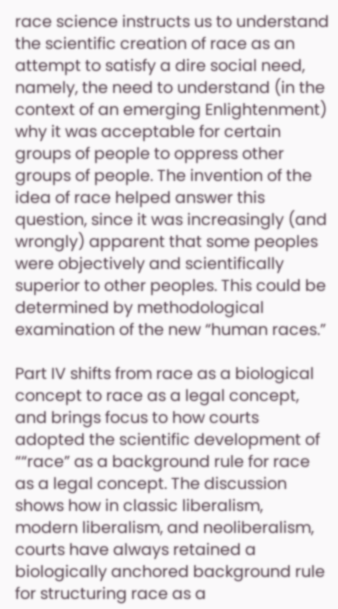race science instructs us to understand the scientific creation of race as an attempt to satisfy a dire social need, namely, the need to understand (in the context of an emerging Enlightenment) why it was acceptable for certain groups of people to oppress other groups of people. The invention of the idea of race helped answer this question, since it was increasingly (and wrongly) apparent that some peoples were objectively and scientifically superior to other peoples. This could be determined by methodological examination of the new “human races.”

Part IV shifts from race as a biological concept to race as a legal concept, and brings focus to how courts adopted the scientific development of ““race” as a background rule for race as a legal concept. The discussion shows how in classic liberalism, modern liberalism, and neoliberalism, courts have always retained a biologically anchored background rule for structuring race as a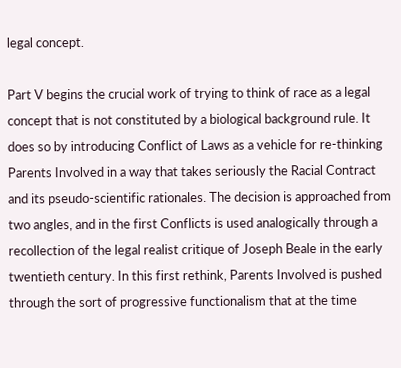legal concept.

Part V begins the crucial work of trying to think of race as a legal concept that is not constituted by a biological background rule. It does so by introducing Conflict of Laws as a vehicle for re-thinking Parents Involved in a way that takes seriously the Racial Contract and its pseudo-scientific rationales. The decision is approached from two angles, and in the first Conflicts is used analogically through a recollection of the legal realist critique of Joseph Beale in the early twentieth century. In this first rethink, Parents Involved is pushed through the sort of progressive functionalism that at the time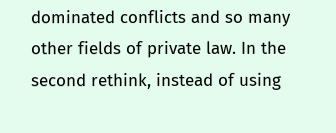dominated conflicts and so many other fields of private law. In the second rethink, instead of using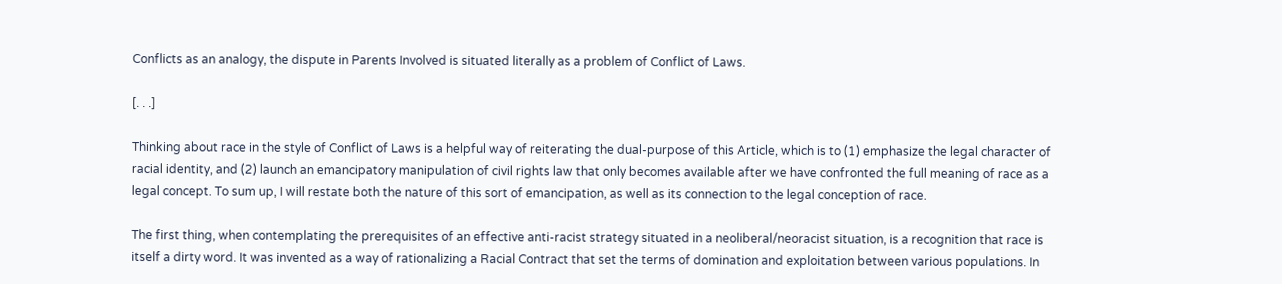Conflicts as an analogy, the dispute in Parents Involved is situated literally as a problem of Conflict of Laws.

[. . .]

Thinking about race in the style of Conflict of Laws is a helpful way of reiterating the dual-purpose of this Article, which is to (1) emphasize the legal character of racial identity, and (2) launch an emancipatory manipulation of civil rights law that only becomes available after we have confronted the full meaning of race as a legal concept. To sum up, I will restate both the nature of this sort of emancipation, as well as its connection to the legal conception of race.

The first thing, when contemplating the prerequisites of an effective anti-racist strategy situated in a neoliberal/neoracist situation, is a recognition that race is itself a dirty word. It was invented as a way of rationalizing a Racial Contract that set the terms of domination and exploitation between various populations. In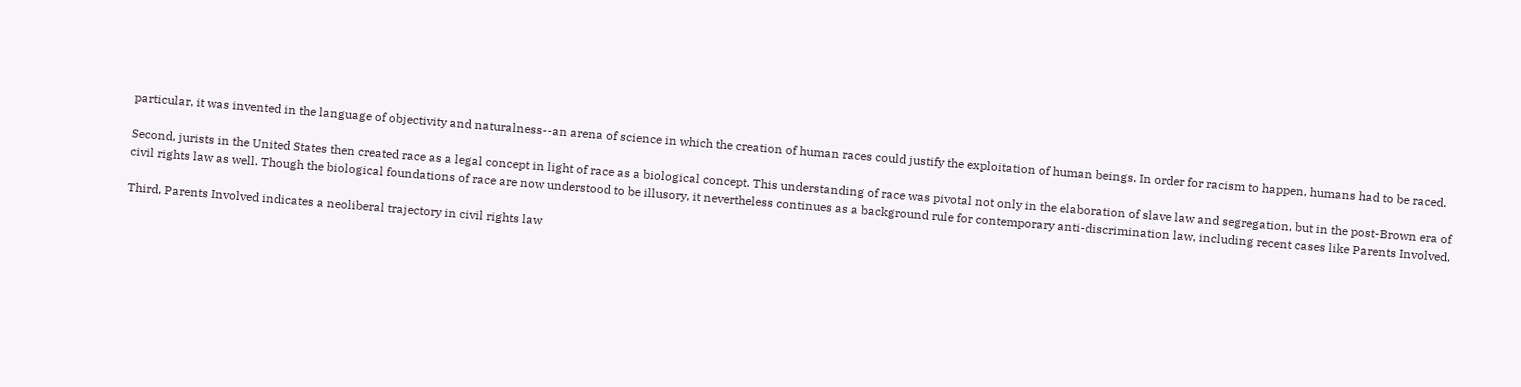particular, it was invented in the language of objectivity and naturalness--an arena of science in which the creation of human races could justify the exploitation of human beings. In order for racism to happen, humans had to be raced.

Second, jurists in the United States then created race as a legal concept in light of race as a biological concept. This understanding of race was pivotal not only in the elaboration of slave law and segregation, but in the post-Brown era of civil rights law as well. Though the biological foundations of race are now understood to be illusory, it nevertheless continues as a background rule for contemporary anti-discrimination law, including recent cases like Parents Involved.

Third, Parents Involved indicates a neoliberal trajectory in civil rights law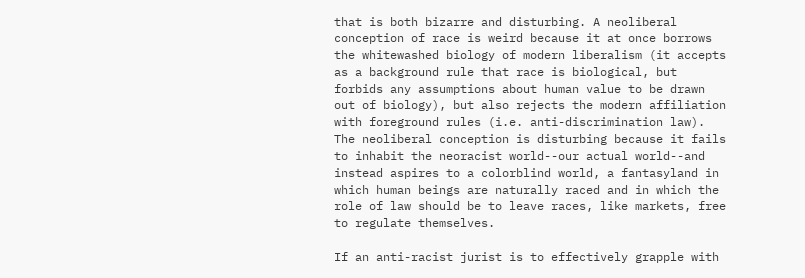that is both bizarre and disturbing. A neoliberal conception of race is weird because it at once borrows the whitewashed biology of modern liberalism (it accepts as a background rule that race is biological, but forbids any assumptions about human value to be drawn out of biology), but also rejects the modern affiliation with foreground rules (i.e. anti-discrimination law). The neoliberal conception is disturbing because it fails to inhabit the neoracist world--our actual world--and instead aspires to a colorblind world, a fantasyland in which human beings are naturally raced and in which the role of law should be to leave races, like markets, free to regulate themselves.

If an anti-racist jurist is to effectively grapple with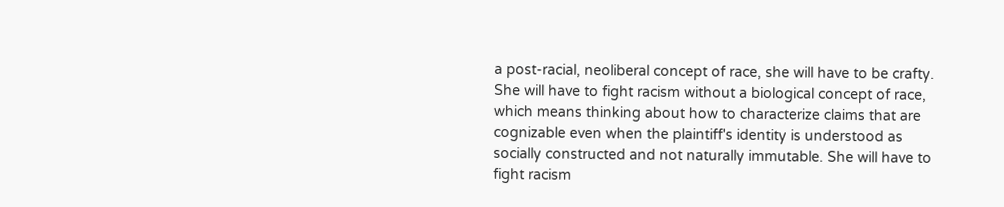a post-racial, neoliberal concept of race, she will have to be crafty. She will have to fight racism without a biological concept of race, which means thinking about how to characterize claims that are cognizable even when the plaintiff's identity is understood as socially constructed and not naturally immutable. She will have to fight racism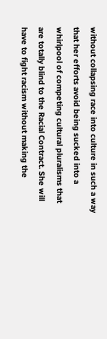without collapsing race into culture in such a way that her efforts avoid being sucked into a whirlpool of competing cultural pluralisms that are totally blind to the Racial Contract. She will have to fight racism without making the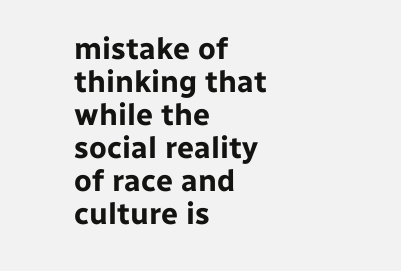mistake of thinking that while the social reality of race and culture is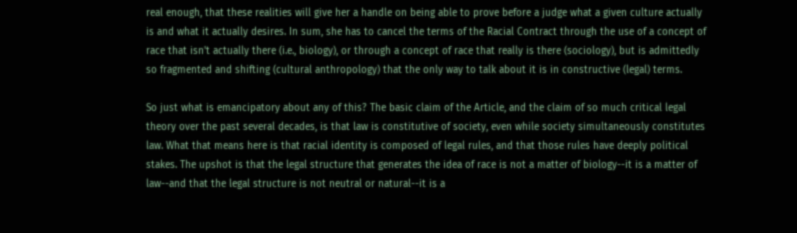real enough, that these realities will give her a handle on being able to prove before a judge what a given culture actually is and what it actually desires. In sum, she has to cancel the terms of the Racial Contract through the use of a concept of race that isn't actually there (i.e., biology), or through a concept of race that really is there (sociology), but is admittedly so fragmented and shifting (cultural anthropology) that the only way to talk about it is in constructive (legal) terms.

So just what is emancipatory about any of this? The basic claim of the Article, and the claim of so much critical legal theory over the past several decades, is that law is constitutive of society, even while society simultaneously constitutes law. What that means here is that racial identity is composed of legal rules, and that those rules have deeply political stakes. The upshot is that the legal structure that generates the idea of race is not a matter of biology--it is a matter of law--and that the legal structure is not neutral or natural--it is a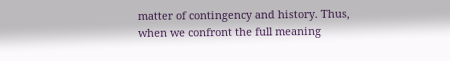matter of contingency and history. Thus, when we confront the full meaning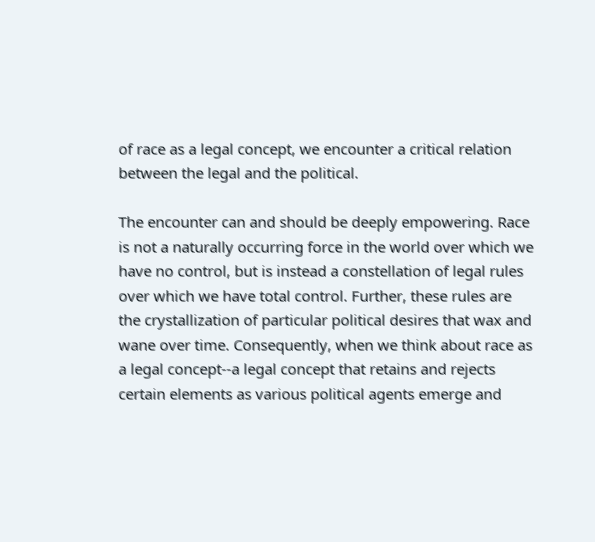of race as a legal concept, we encounter a critical relation between the legal and the political.

The encounter can and should be deeply empowering. Race is not a naturally occurring force in the world over which we have no control, but is instead a constellation of legal rules over which we have total control. Further, these rules are the crystallization of particular political desires that wax and wane over time. Consequently, when we think about race as a legal concept--a legal concept that retains and rejects certain elements as various political agents emerge and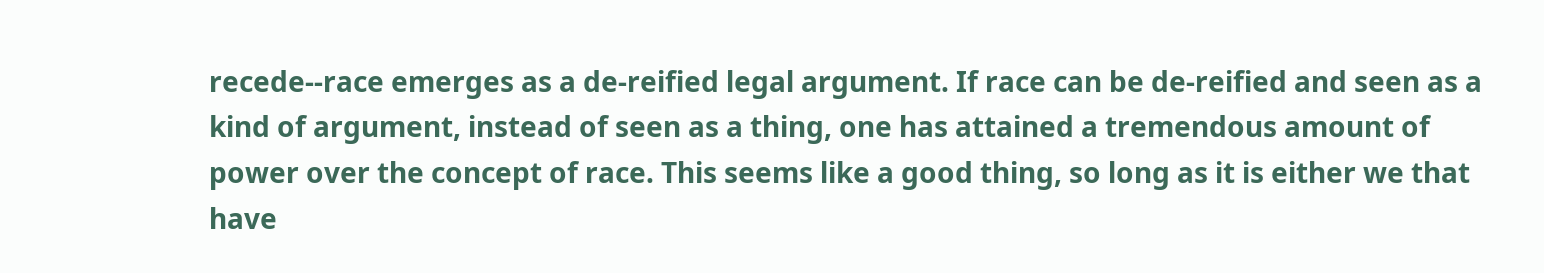recede--race emerges as a de-reified legal argument. If race can be de-reified and seen as a kind of argument, instead of seen as a thing, one has attained a tremendous amount of power over the concept of race. This seems like a good thing, so long as it is either we that have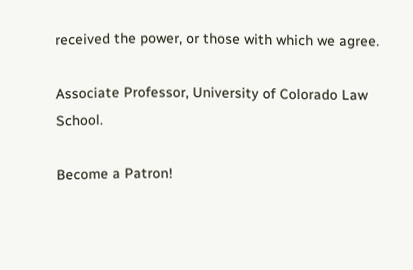received the power, or those with which we agree.

Associate Professor, University of Colorado Law School.

Become a Patron!